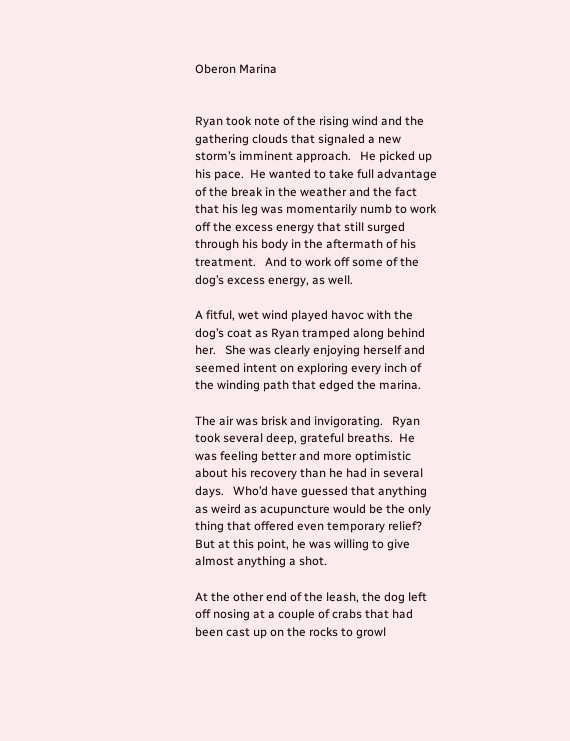Oberon Marina


Ryan took note of the rising wind and the gathering clouds that signaled a new storm’s imminent approach.   He picked up his pace.  He wanted to take full advantage of the break in the weather and the fact that his leg was momentarily numb to work off the excess energy that still surged through his body in the aftermath of his treatment.   And to work off some of the dog’s excess energy, as well.

A fitful, wet wind played havoc with the dog’s coat as Ryan tramped along behind her.   She was clearly enjoying herself and seemed intent on exploring every inch of the winding path that edged the marina.

The air was brisk and invigorating.   Ryan took several deep, grateful breaths.  He was feeling better and more optimistic about his recovery than he had in several days.   Who’d have guessed that anything as weird as acupuncture would be the only thing that offered even temporary relief?  But at this point, he was willing to give almost anything a shot.

At the other end of the leash, the dog left off nosing at a couple of crabs that had been cast up on the rocks to growl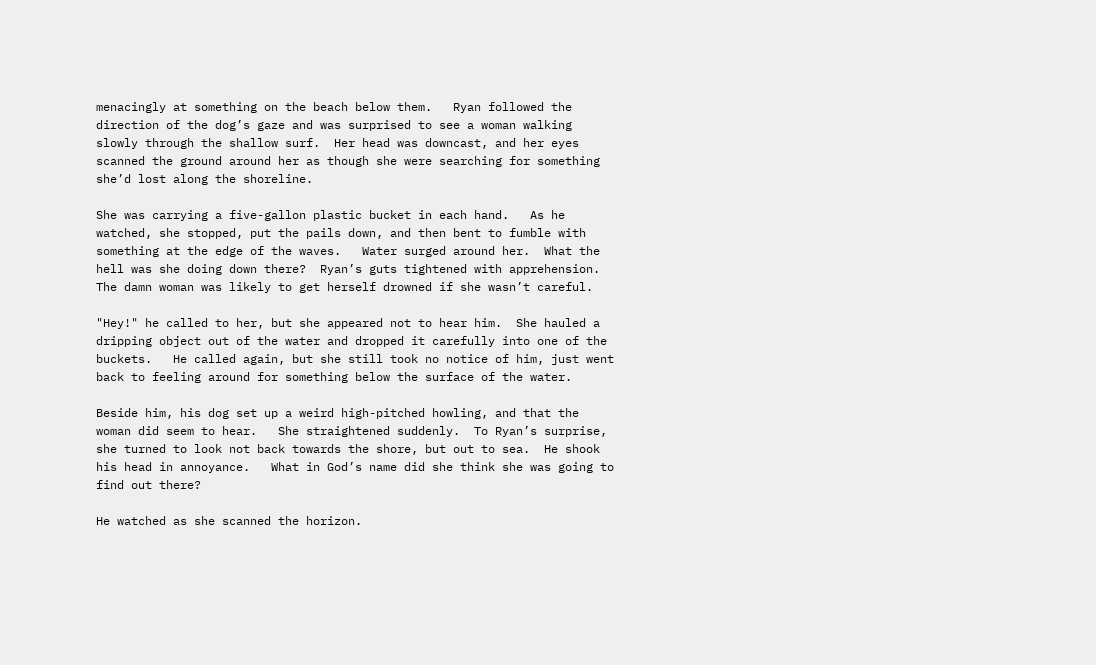menacingly at something on the beach below them.   Ryan followed the direction of the dog’s gaze and was surprised to see a woman walking slowly through the shallow surf.  Her head was downcast, and her eyes scanned the ground around her as though she were searching for something she’d lost along the shoreline.

She was carrying a five-gallon plastic bucket in each hand.   As he watched, she stopped, put the pails down, and then bent to fumble with something at the edge of the waves.   Water surged around her.  What the hell was she doing down there?  Ryan’s guts tightened with apprehension.   The damn woman was likely to get herself drowned if she wasn’t careful.

"Hey!" he called to her, but she appeared not to hear him.  She hauled a dripping object out of the water and dropped it carefully into one of the buckets.   He called again, but she still took no notice of him, just went back to feeling around for something below the surface of the water.

Beside him, his dog set up a weird high-pitched howling, and that the woman did seem to hear.   She straightened suddenly.  To Ryan’s surprise, she turned to look not back towards the shore, but out to sea.  He shook his head in annoyance.   What in God’s name did she think she was going to find out there?

He watched as she scanned the horizon.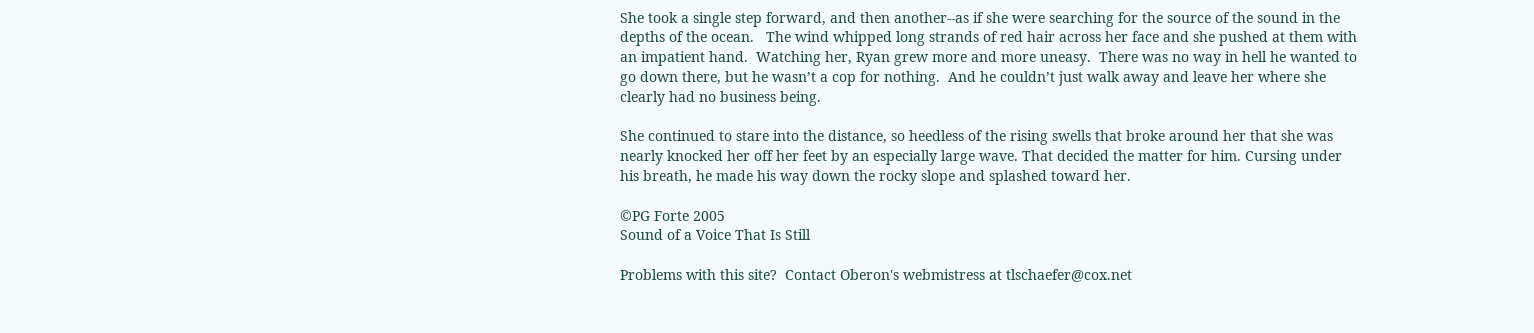She took a single step forward, and then another--as if she were searching for the source of the sound in the depths of the ocean.   The wind whipped long strands of red hair across her face and she pushed at them with an impatient hand.  Watching her, Ryan grew more and more uneasy.  There was no way in hell he wanted to go down there, but he wasn’t a cop for nothing.  And he couldn’t just walk away and leave her where she clearly had no business being.

She continued to stare into the distance, so heedless of the rising swells that broke around her that she was nearly knocked her off her feet by an especially large wave. That decided the matter for him. Cursing under his breath, he made his way down the rocky slope and splashed toward her.

©PG Forte 2005
Sound of a Voice That Is Still

Problems with this site?  Contact Oberon's webmistress at tlschaefer@cox.net